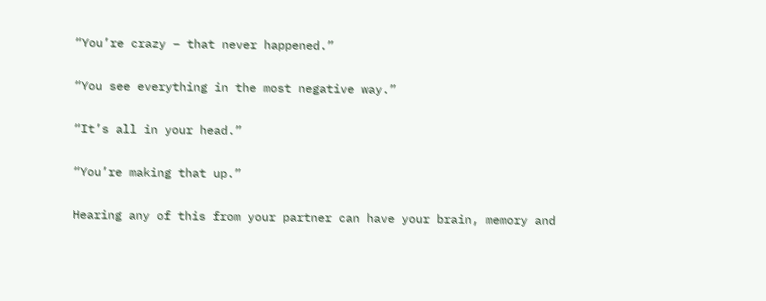“You’re crazy – that never happened.”

“You see everything in the most negative way.”

“It’s all in your head.”

“You’re making that up.”

Hearing any of this from your partner can have your brain, memory and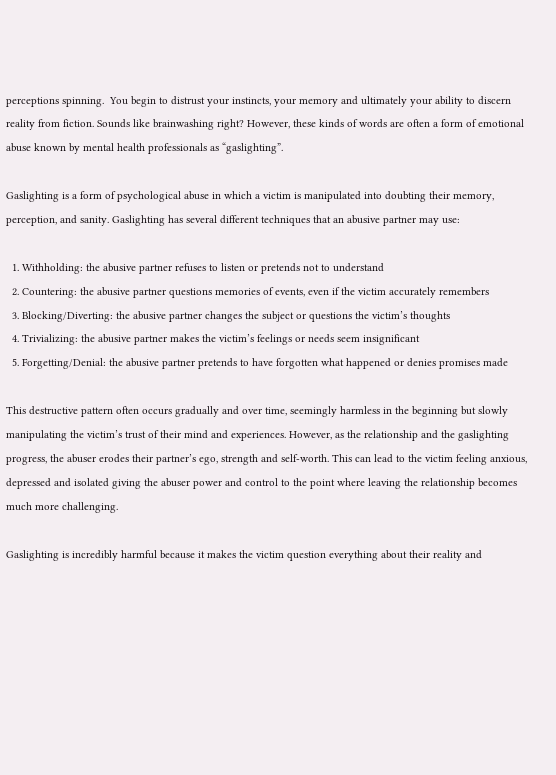perceptions spinning.  You begin to distrust your instincts, your memory and ultimately your ability to discern reality from fiction. Sounds like brainwashing right? However, these kinds of words are often a form of emotional abuse known by mental health professionals as “gaslighting”.

Gaslighting is a form of psychological abuse in which a victim is manipulated into doubting their memory, perception, and sanity. Gaslighting has several different techniques that an abusive partner may use:

  1. Withholding: the abusive partner refuses to listen or pretends not to understand
  2. Countering: the abusive partner questions memories of events, even if the victim accurately remembers
  3. Blocking/Diverting: the abusive partner changes the subject or questions the victim’s thoughts
  4. Trivializing: the abusive partner makes the victim’s feelings or needs seem insignificant
  5. Forgetting/Denial: the abusive partner pretends to have forgotten what happened or denies promises made

This destructive pattern often occurs gradually and over time, seemingly harmless in the beginning but slowly manipulating the victim’s trust of their mind and experiences. However, as the relationship and the gaslighting progress, the abuser erodes their partner’s ego, strength and self-worth. This can lead to the victim feeling anxious, depressed and isolated giving the abuser power and control to the point where leaving the relationship becomes much more challenging.

Gaslighting is incredibly harmful because it makes the victim question everything about their reality and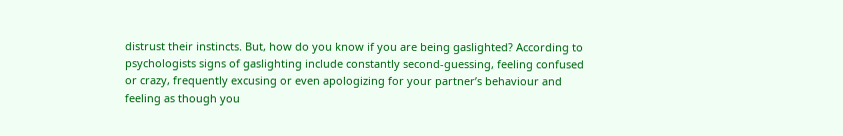distrust their instincts. But, how do you know if you are being gaslighted? According to psychologists signs of gaslighting include constantly second-guessing, feeling confused or crazy, frequently excusing or even apologizing for your partner’s behaviour and feeling as though you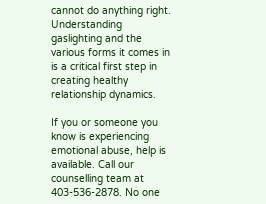cannot do anything right. Understanding gaslighting and the various forms it comes in is a critical first step in creating healthy relationship dynamics.

If you or someone you know is experiencing emotional abuse, help is available. Call our counselling team at 403-536-2878. No one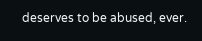deserves to be abused, ever.